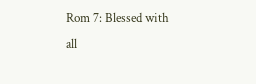Rom 7: Blessed with all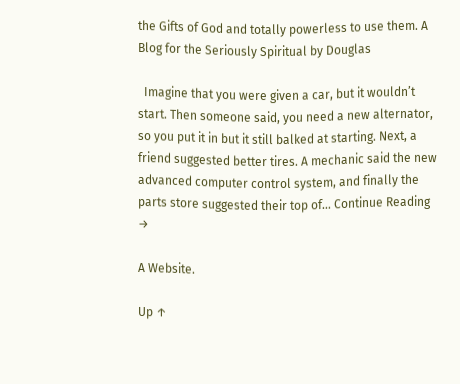the Gifts of God and totally powerless to use them. A Blog for the Seriously Spiritual by Douglas

  Imagine that you were given a car, but it wouldn’t start. Then someone said, you need a new alternator, so you put it in but it still balked at starting. Next, a friend suggested better tires. A mechanic said the new advanced computer control system, and finally the parts store suggested their top of... Continue Reading →

A Website.

Up ↑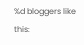%d bloggers like this: